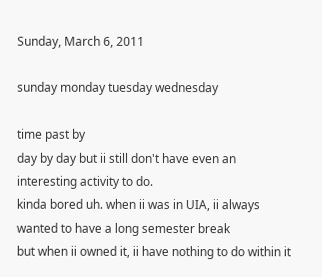Sunday, March 6, 2011

sunday monday tuesday wednesday

time past by
day by day but ii still don't have even an interesting activity to do.
kinda bored uh. when ii was in UIA, ii always wanted to have a long semester break
but when ii owned it, ii have nothing to do within it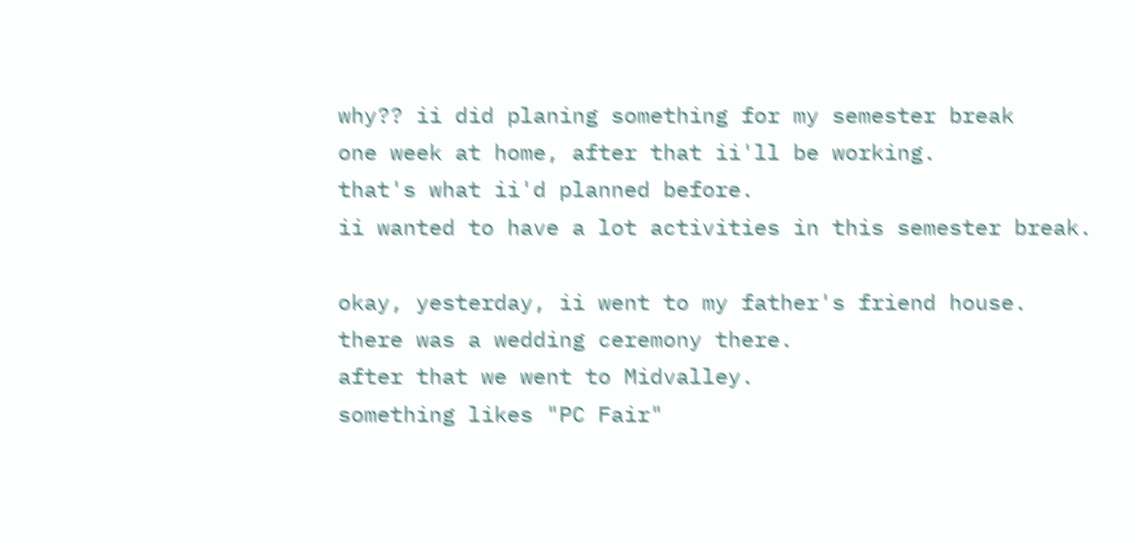why?? ii did planing something for my semester break
one week at home, after that ii'll be working.
that's what ii'd planned before.
ii wanted to have a lot activities in this semester break.

okay, yesterday, ii went to my father's friend house.
there was a wedding ceremony there.
after that we went to Midvalley.
something likes "PC Fair"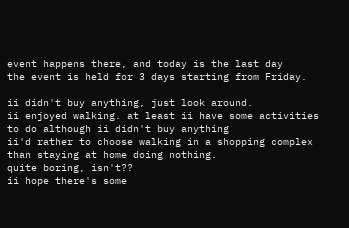event happens there, and today is the last day
the event is held for 3 days starting from Friday.

ii didn't buy anything, just look around.
ii enjoyed walking. at least ii have some activities to do although ii didn't buy anything
ii'd rather to choose walking in a shopping complex than staying at home doing nothing.
quite boring, isn't??
ii hope there's some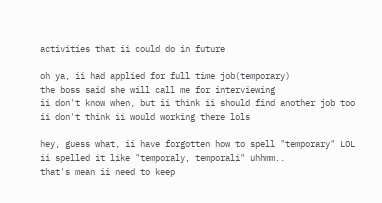activities that ii could do in future

oh ya, ii had applied for full time job(temporary)
the boss said she will call me for interviewing
ii don't know when, but ii think ii should find another job too
ii don't think ii would working there lols

hey, guess what, ii have forgotten how to spell "temporary" LOL
ii spelled it like "temporaly, temporali" uhhmm..
that's mean ii need to keep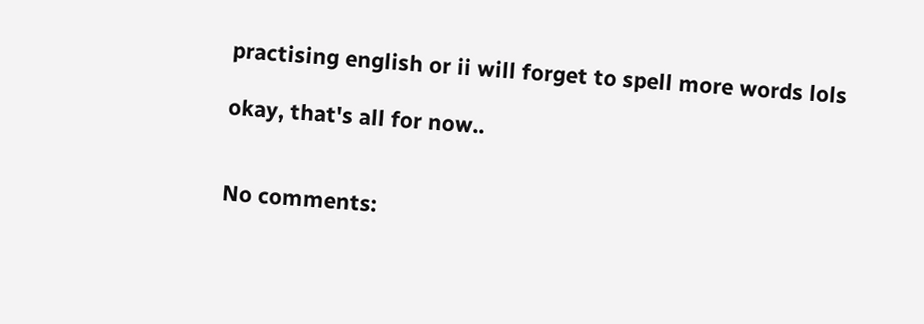practising english or ii will forget to spell more words lols

okay, that's all for now..


No comments: